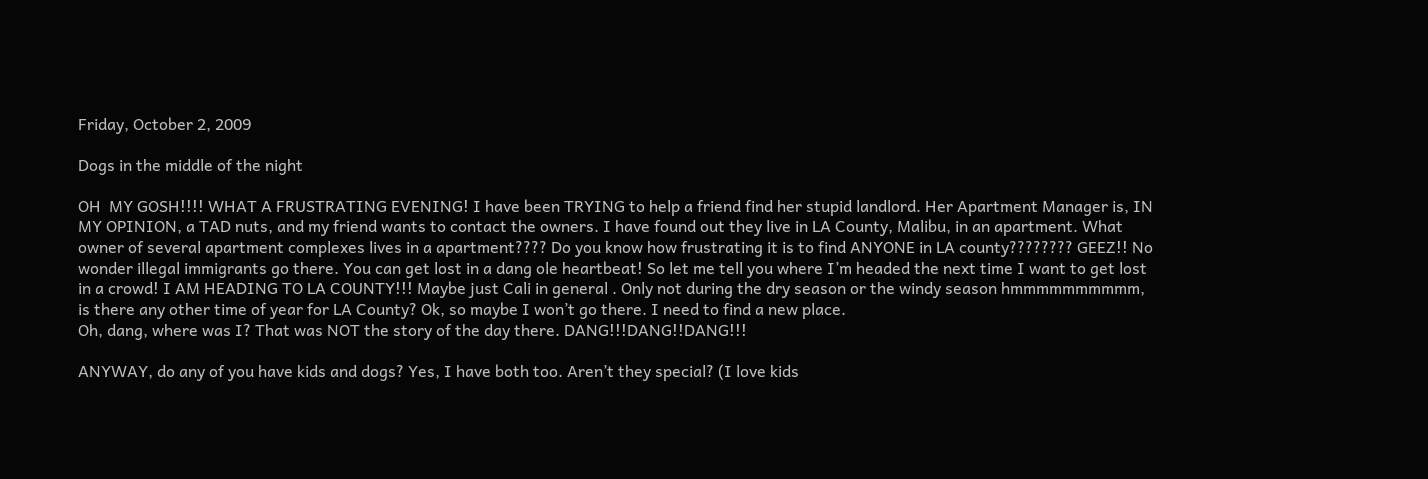Friday, October 2, 2009

Dogs in the middle of the night

OH  MY GOSH!!!! WHAT A FRUSTRATING EVENING! I have been TRYING to help a friend find her stupid landlord. Her Apartment Manager is, IN MY OPINION, a TAD nuts, and my friend wants to contact the owners. I have found out they live in LA County, Malibu, in an apartment. What owner of several apartment complexes lives in a apartment???? Do you know how frustrating it is to find ANYONE in LA county???????? GEEZ!! No wonder illegal immigrants go there. You can get lost in a dang ole heartbeat! So let me tell you where I’m headed the next time I want to get lost in a crowd! I AM HEADING TO LA COUNTY!!! Maybe just Cali in general . Only not during the dry season or the windy season hmmmmmmmmmm, is there any other time of year for LA County? Ok, so maybe I won’t go there. I need to find a new place.
Oh, dang, where was I? That was NOT the story of the day there. DANG!!!DANG!!DANG!!!

ANYWAY, do any of you have kids and dogs? Yes, I have both too. Aren’t they special? (I love kids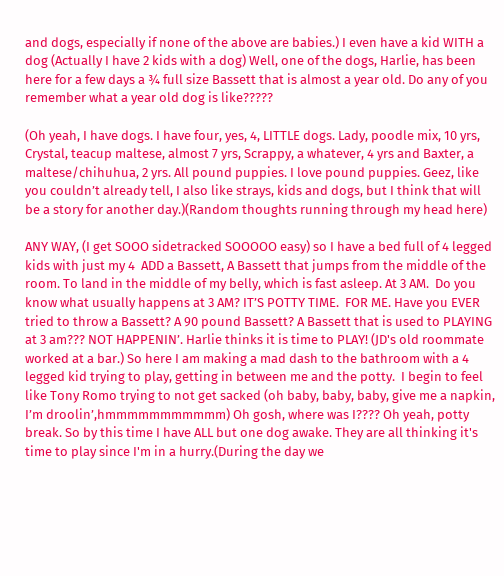and dogs, especially if none of the above are babies.) I even have a kid WITH a dog (Actually I have 2 kids with a dog) Well, one of the dogs, Harlie, has been here for a few days a ¾ full size Bassett that is almost a year old. Do any of you remember what a year old dog is like?????

(Oh yeah, I have dogs. I have four, yes, 4, LITTLE dogs. Lady, poodle mix, 10 yrs, Crystal, teacup maltese, almost 7 yrs, Scrappy, a whatever, 4 yrs and Baxter, a maltese/chihuhua, 2 yrs. All pound puppies. I love pound puppies. Geez, like you couldn’t already tell, I also like strays, kids and dogs, but I think that will be a story for another day.)(Random thoughts running through my head here)

ANY WAY, (I get SOOO sidetracked SOOOOO easy) so I have a bed full of 4 legged kids with just my 4  ADD a Bassett, A Bassett that jumps from the middle of the room. To land in the middle of my belly, which is fast asleep. At 3 AM.  Do you know what usually happens at 3 AM? IT’S POTTY TIME.  FOR ME. Have you EVER tried to throw a Bassett? A 90 pound Bassett? A Bassett that is used to PLAYING at 3 am??? NOT HAPPENIN’. Harlie thinks it is time to PLAY! (JD's old roommate worked at a bar.) So here I am making a mad dash to the bathroom with a 4 legged kid trying to play, getting in between me and the potty.  I begin to feel like Tony Romo trying to not get sacked (oh baby, baby, baby, give me a napkin, I’m droolin’,hmmmmmmmmmmm) Oh gosh, where was I???? Oh yeah, potty break. So by this time I have ALL but one dog awake. They are all thinking it's time to play since I'm in a hurry.(During the day we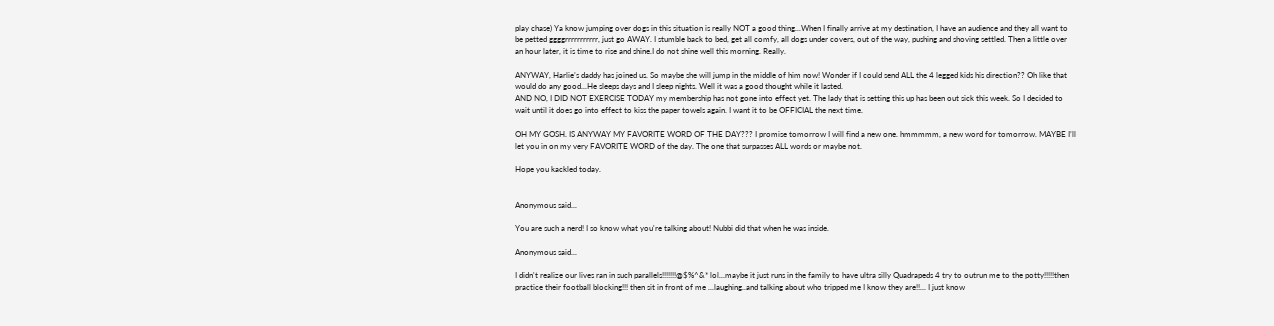play chase) Ya know jumping over dogs in this situation is really NOT a good thing...When I finally arrive at my destination, I have an audience and they all want to be petted ggggrrrrrrrrrrr, just go AWAY. I stumble back to bed, get all comfy, all dogs under covers, out of the way, pushing and shoving settled. Then a little over an hour later, it is time to rise and shine.I do not shine well this morning. Really.

ANYWAY, Harlie’s daddy has joined us. So maybe she will jump in the middle of him now! Wonder if I could send ALL the 4 legged kids his direction?? Oh like that would do any good...He sleeps days and I sleep nights. Well it was a good thought while it lasted.
AND NO, I DID NOT EXERCISE TODAY my membership has not gone into effect yet. The lady that is setting this up has been out sick this week. So I decided to wait until it does go into effect to kiss the paper towels again. I want it to be OFFICIAL the next time.

OH MY GOSH. IS ANYWAY MY FAVORITE WORD OF THE DAY??? I promise tomorrow I will find a new one. hmmmmm, a new word for tomorrow. MAYBE I’ll let you in on my very FAVORITE WORD of the day. The one that surpasses ALL words or maybe not.

Hope you kackled today.


Anonymous said...

You are such a nerd! I so know what you're talking about! Nubbi did that when he was inside.

Anonymous said...

I didn't realize our lives ran in such parallels!!!!!!!@$%^&* lol...maybe it just runs in the family to have ultra silly Quadrapeds 4 try to outrun me to the potty!!!!!then practice their football blocking!!! then sit in front of me ...laughing..and talking about who tripped me I know they are!!... I just know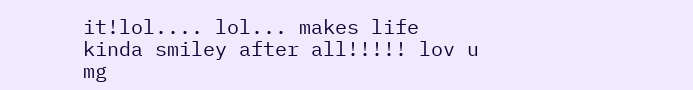it!lol.... lol... makes life kinda smiley after all!!!!! lov u mg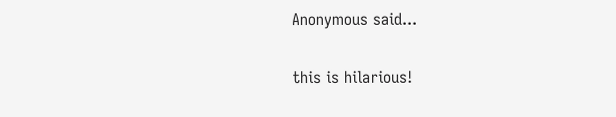Anonymous said...

this is hilarious!